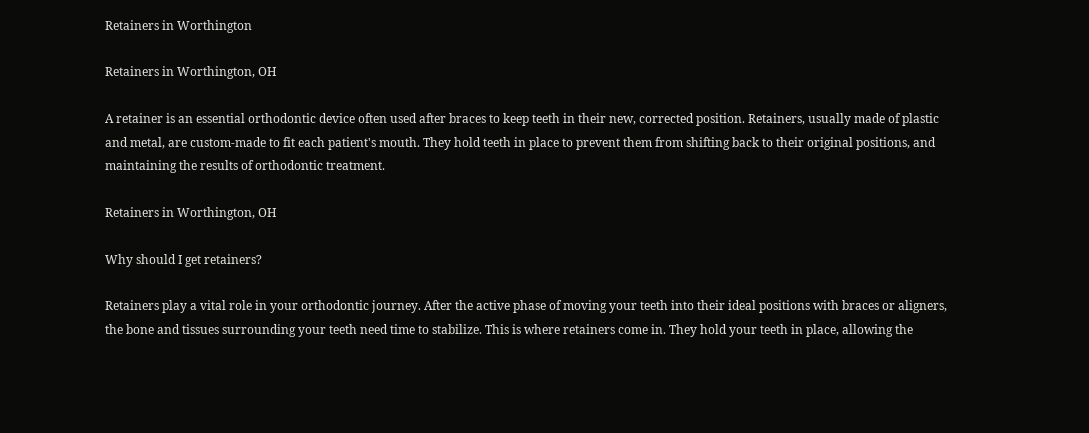Retainers in Worthington

Retainers in Worthington, OH

A retainer is an essential orthodontic device often used after braces to keep teeth in their new, corrected position. Retainers, usually made of plastic and metal, are custom-made to fit each patient's mouth. They hold teeth in place to prevent them from shifting back to their original positions, and maintaining the results of orthodontic treatment.

Retainers in Worthington, OH

Why should I get retainers?

Retainers play a vital role in your orthodontic journey. After the active phase of moving your teeth into their ideal positions with braces or aligners, the bone and tissues surrounding your teeth need time to stabilize. This is where retainers come in. They hold your teeth in place, allowing the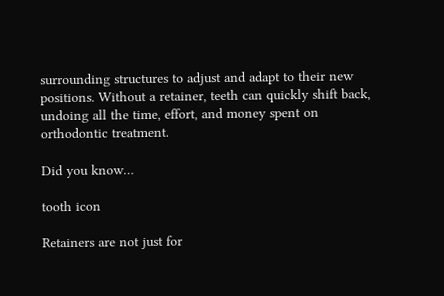surrounding structures to adjust and adapt to their new positions. Without a retainer, teeth can quickly shift back, undoing all the time, effort, and money spent on orthodontic treatment.

Did you know…

tooth icon

Retainers are not just for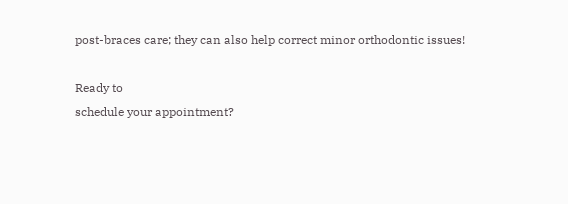post-braces care; they can also help correct minor orthodontic issues!

Ready to
schedule your appointment?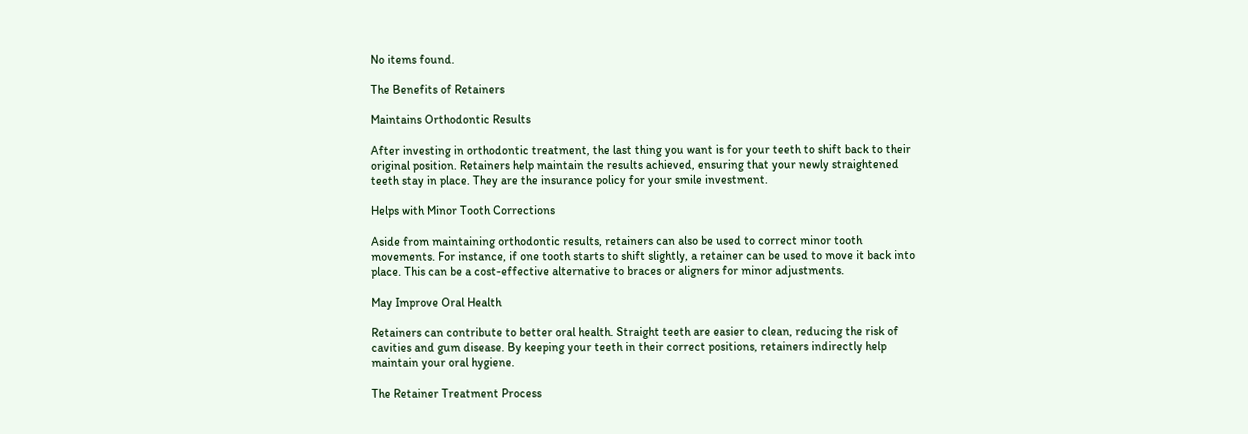No items found.

The Benefits of Retainers

Maintains Orthodontic Results

After investing in orthodontic treatment, the last thing you want is for your teeth to shift back to their original position. Retainers help maintain the results achieved, ensuring that your newly straightened teeth stay in place. They are the insurance policy for your smile investment.

Helps with Minor Tooth Corrections

Aside from maintaining orthodontic results, retainers can also be used to correct minor tooth movements. For instance, if one tooth starts to shift slightly, a retainer can be used to move it back into place. This can be a cost-effective alternative to braces or aligners for minor adjustments.

May Improve Oral Health

Retainers can contribute to better oral health. Straight teeth are easier to clean, reducing the risk of cavities and gum disease. By keeping your teeth in their correct positions, retainers indirectly help maintain your oral hygiene.

The Retainer Treatment Process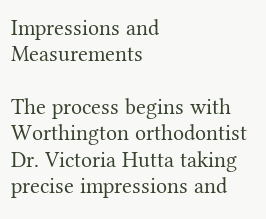Impressions and Measurements

The process begins with Worthington orthodontist Dr. Victoria Hutta taking precise impressions and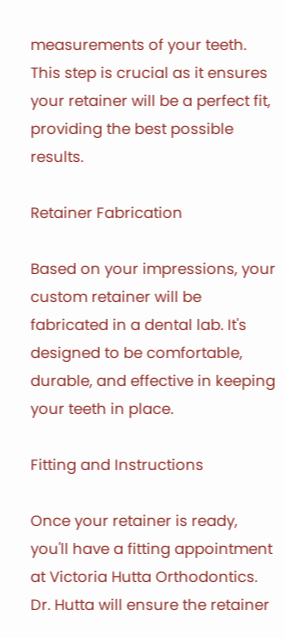measurements of your teeth. This step is crucial as it ensures your retainer will be a perfect fit, providing the best possible results.

Retainer Fabrication

Based on your impressions, your custom retainer will be fabricated in a dental lab. It's designed to be comfortable, durable, and effective in keeping your teeth in place.

Fitting and Instructions

Once your retainer is ready, you'll have a fitting appointment at Victoria Hutta Orthodontics. Dr. Hutta will ensure the retainer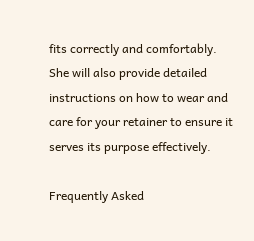fits correctly and comfortably. She will also provide detailed instructions on how to wear and care for your retainer to ensure it serves its purpose effectively.

Frequently Asked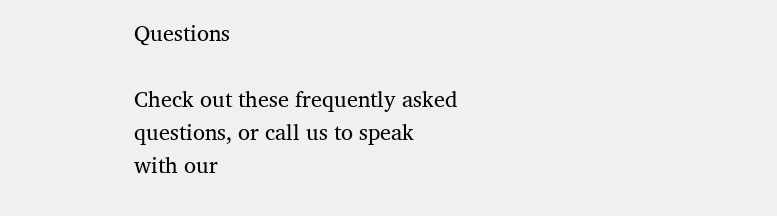Questions

Check out these frequently asked questions, or call us to speak with our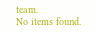team.
No items found.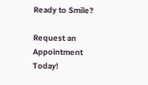Ready to Smile?

Request an Appointment Today!